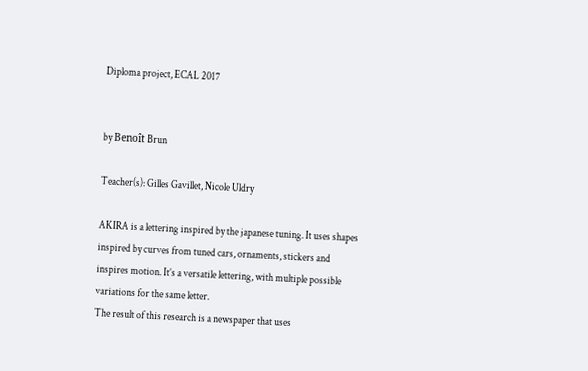Diploma project, ECAL 2017


by Benoît Brun

Teacher(s): Gilles Gavillet, Nicole Uldry

AKIRA is a lettering inspired by the japanese tuning. It uses shapes inspired by curves from tuned cars, ornaments, stickers and inspires motion. It’s a versatile lettering, with multiple possible variations for the same letter.
The result of this research is a newspaper that uses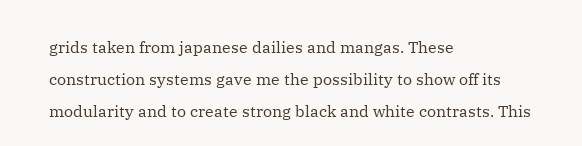grids taken from japanese dailies and mangas. These construction systems gave me the possibility to show off its modularity and to create strong black and white contrasts. This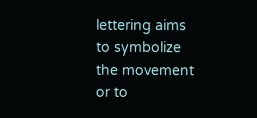lettering aims to symbolize the movement or to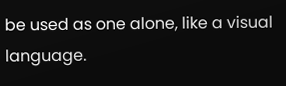be used as one alone, like a visual language.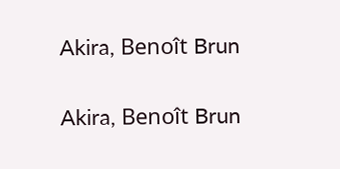Akira, Benoît Brun

Akira, Benoît Brun